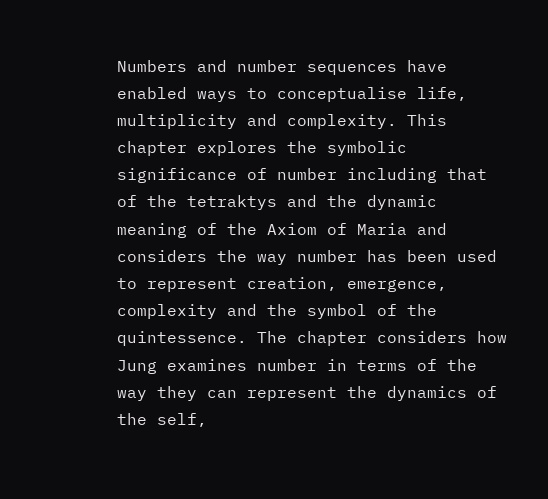Numbers and number sequences have enabled ways to conceptualise life, multiplicity and complexity. This chapter explores the symbolic significance of number including that of the tetraktys and the dynamic meaning of the Axiom of Maria and considers the way number has been used to represent creation, emergence, complexity and the symbol of the quintessence. The chapter considers how Jung examines number in terms of the way they can represent the dynamics of the self,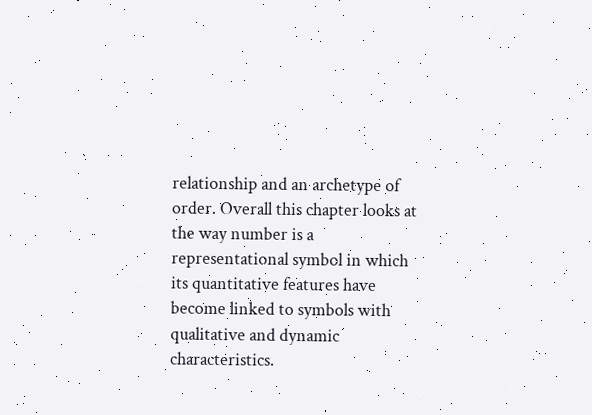relationship and an archetype of order. Overall this chapter looks at the way number is a representational symbol in which its quantitative features have become linked to symbols with qualitative and dynamic characteristics.